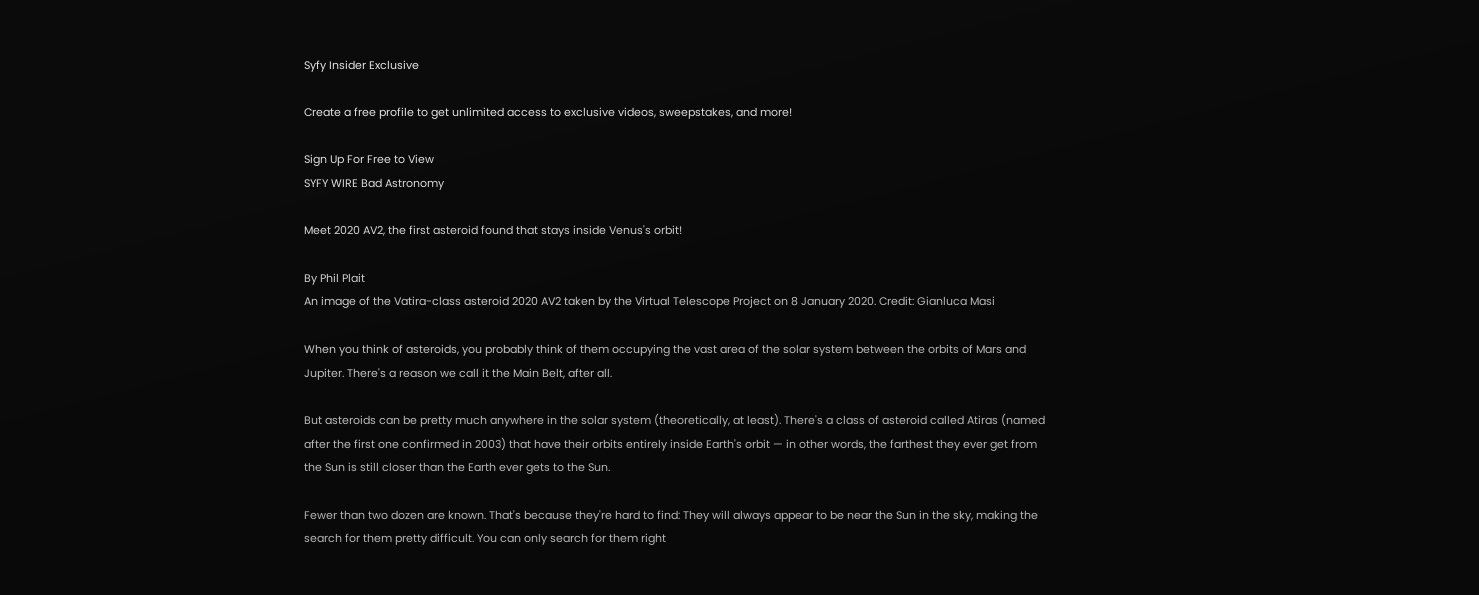Syfy Insider Exclusive

Create a free profile to get unlimited access to exclusive videos, sweepstakes, and more!

Sign Up For Free to View
SYFY WIRE Bad Astronomy

Meet 2020 AV2, the first asteroid found that stays inside Venus's orbit!

By Phil Plait
An image of the Vatira-class asteroid 2020 AV2 taken by the Virtual Telescope Project on 8 January 2020. Credit: Gianluca Masi

When you think of asteroids, you probably think of them occupying the vast area of the solar system between the orbits of Mars and Jupiter. There's a reason we call it the Main Belt, after all.

But asteroids can be pretty much anywhere in the solar system (theoretically, at least). There's a class of asteroid called Atiras (named after the first one confirmed in 2003) that have their orbits entirely inside Earth's orbit — in other words, the farthest they ever get from the Sun is still closer than the Earth ever gets to the Sun.

Fewer than two dozen are known. That's because they're hard to find: They will always appear to be near the Sun in the sky, making the search for them pretty difficult. You can only search for them right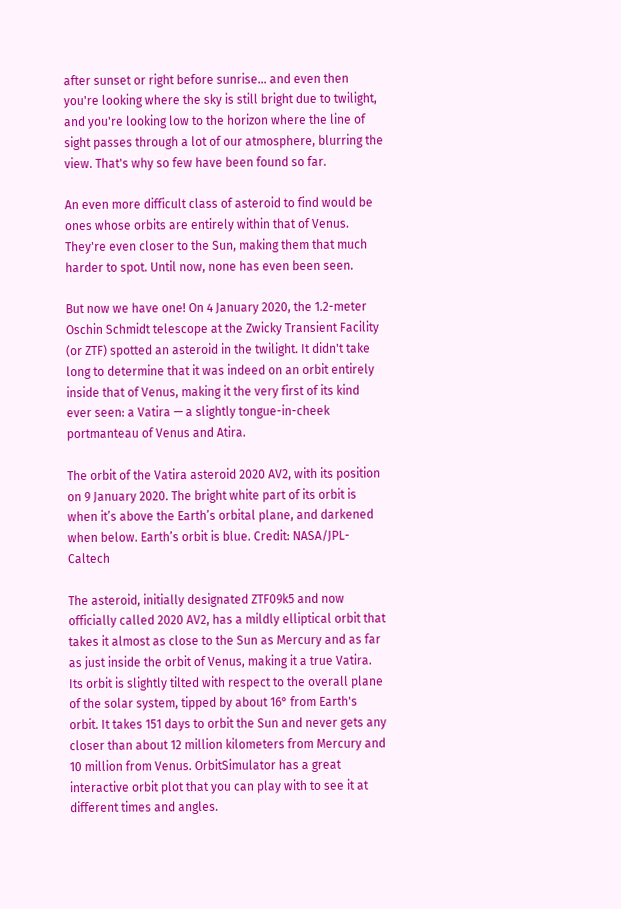after sunset or right before sunrise… and even then you're looking where the sky is still bright due to twilight, and you're looking low to the horizon where the line of sight passes through a lot of our atmosphere, blurring the view. That's why so few have been found so far.

An even more difficult class of asteroid to find would be ones whose orbits are entirely within that of Venus. They're even closer to the Sun, making them that much harder to spot. Until now, none has even been seen.

But now we have one! On 4 January 2020, the 1.2-meter Oschin Schmidt telescope at the Zwicky Transient Facility (or ZTF) spotted an asteroid in the twilight. It didn't take long to determine that it was indeed on an orbit entirely inside that of Venus, making it the very first of its kind ever seen: a Vatira — a slightly tongue-in-cheek portmanteau of Venus and Atira.

The orbit of the Vatira asteroid 2020 AV2, with its position on 9 January 2020. The bright white part of its orbit is when it’s above the Earth’s orbital plane, and darkened when below. Earth’s orbit is blue. Credit: NASA/JPL-Caltech

The asteroid, initially designated ZTF09k5 and now officially called 2020 AV2, has a mildly elliptical orbit that takes it almost as close to the Sun as Mercury and as far as just inside the orbit of Venus, making it a true Vatira. Its orbit is slightly tilted with respect to the overall plane of the solar system, tipped by about 16° from Earth's orbit. It takes 151 days to orbit the Sun and never gets any closer than about 12 million kilometers from Mercury and 10 million from Venus. OrbitSimulator has a great interactive orbit plot that you can play with to see it at different times and angles.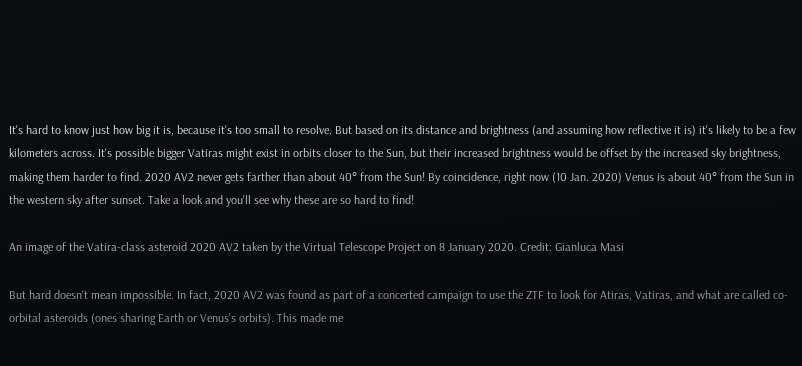It's hard to know just how big it is, because it's too small to resolve. But based on its distance and brightness (and assuming how reflective it is) it's likely to be a few kilometers across. It's possible bigger Vatiras might exist in orbits closer to the Sun, but their increased brightness would be offset by the increased sky brightness, making them harder to find. 2020 AV2 never gets farther than about 40° from the Sun! By coincidence, right now (10 Jan. 2020) Venus is about 40° from the Sun in the western sky after sunset. Take a look and you'll see why these are so hard to find!

An image of the Vatira-class asteroid 2020 AV2 taken by the Virtual Telescope Project on 8 January 2020. Credit: Gianluca Masi

But hard doesn't mean impossible. In fact, 2020 AV2 was found as part of a concerted campaign to use the ZTF to look for Atiras, Vatiras, and what are called co-orbital asteroids (ones sharing Earth or Venus's orbits). This made me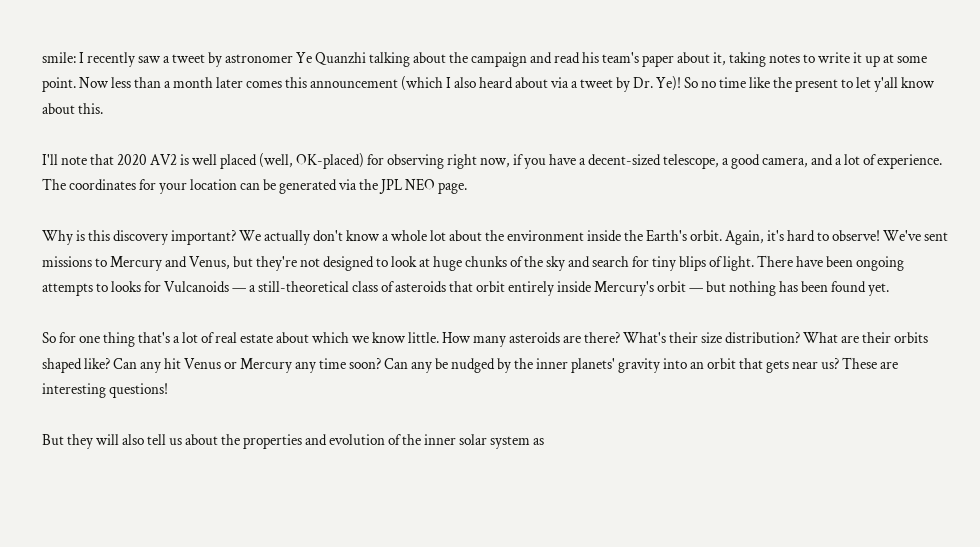smile: I recently saw a tweet by astronomer Ye Quanzhi talking about the campaign and read his team's paper about it, taking notes to write it up at some point. Now less than a month later comes this announcement (which I also heard about via a tweet by Dr. Ye)! So no time like the present to let y'all know about this.

I'll note that 2020 AV2 is well placed (well, OK-placed) for observing right now, if you have a decent-sized telescope, a good camera, and a lot of experience. The coordinates for your location can be generated via the JPL NEO page.

Why is this discovery important? We actually don't know a whole lot about the environment inside the Earth's orbit. Again, it's hard to observe! We've sent missions to Mercury and Venus, but they're not designed to look at huge chunks of the sky and search for tiny blips of light. There have been ongoing attempts to looks for Vulcanoids — a still-theoretical class of asteroids that orbit entirely inside Mercury's orbit — but nothing has been found yet.

So for one thing that's a lot of real estate about which we know little. How many asteroids are there? What's their size distribution? What are their orbits shaped like? Can any hit Venus or Mercury any time soon? Can any be nudged by the inner planets' gravity into an orbit that gets near us? These are interesting questions!

But they will also tell us about the properties and evolution of the inner solar system as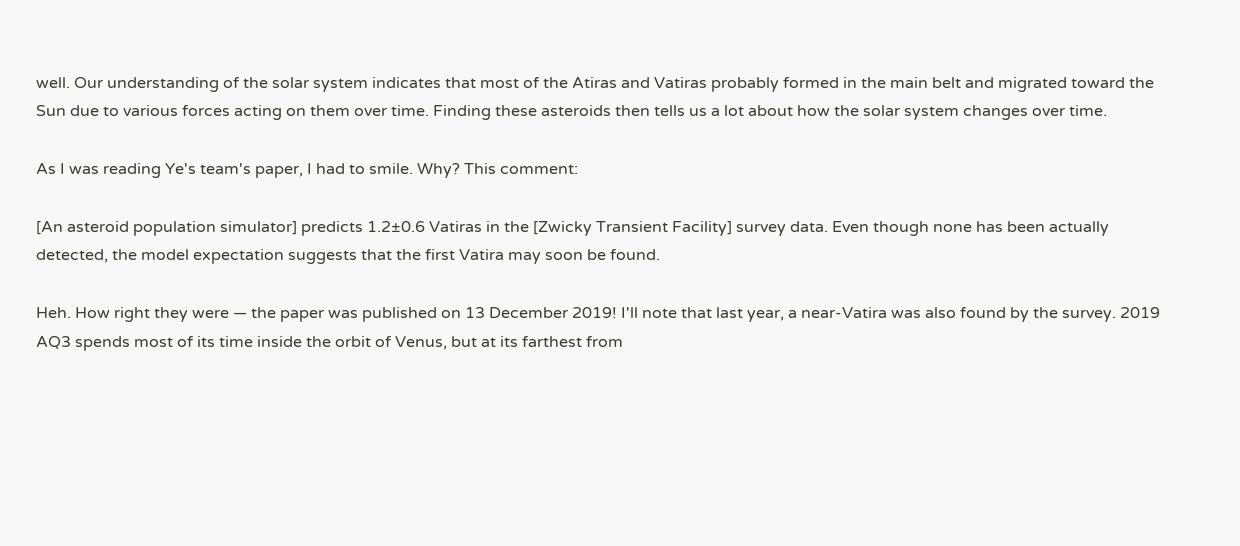well. Our understanding of the solar system indicates that most of the Atiras and Vatiras probably formed in the main belt and migrated toward the Sun due to various forces acting on them over time. Finding these asteroids then tells us a lot about how the solar system changes over time.

As I was reading Ye's team's paper, I had to smile. Why? This comment:

[An asteroid population simulator] predicts 1.2±0.6 Vatiras in the [Zwicky Transient Facility] survey data. Even though none has been actually detected, the model expectation suggests that the first Vatira may soon be found.

Heh. How right they were — the paper was published on 13 December 2019! I'll note that last year, a near-Vatira was also found by the survey. 2019 AQ3 spends most of its time inside the orbit of Venus, but at its farthest from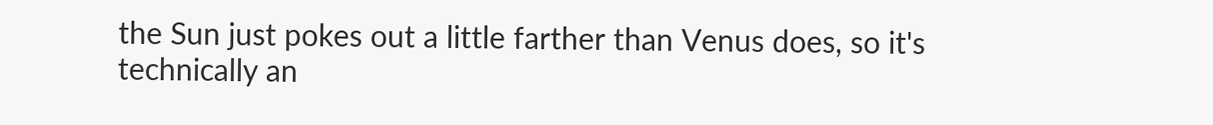the Sun just pokes out a little farther than Venus does, so it's technically an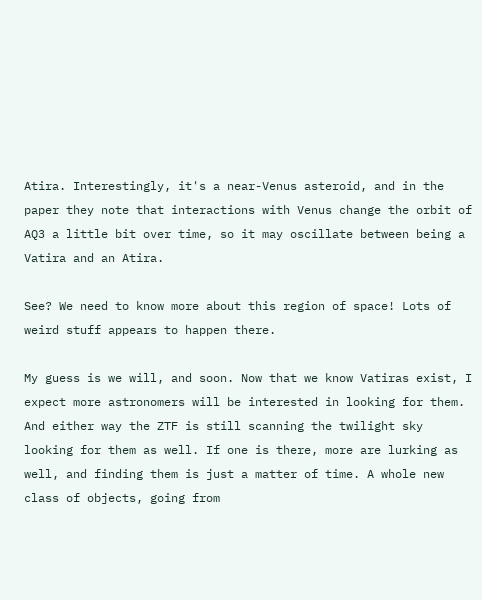Atira. Interestingly, it's a near-Venus asteroid, and in the paper they note that interactions with Venus change the orbit of AQ3 a little bit over time, so it may oscillate between being a Vatira and an Atira.

See? We need to know more about this region of space! Lots of weird stuff appears to happen there.

My guess is we will, and soon. Now that we know Vatiras exist, I expect more astronomers will be interested in looking for them. And either way the ZTF is still scanning the twilight sky looking for them as well. If one is there, more are lurking as well, and finding them is just a matter of time. A whole new class of objects, going from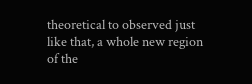theoretical to observed just like that, a whole new region of the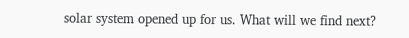solar system opened up for us. What will we find next?